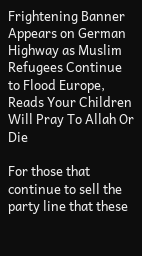Frightening Banner Appears on German Highway as Muslim Refugees Continue to Flood Europe, Reads Your Children Will Pray To Allah Or Die

For those that continue to sell the party line that these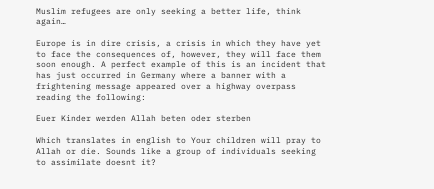Muslim refugees are only seeking a better life, think again…

Europe is in dire crisis, a crisis in which they have yet to face the consequences of, however, they will face them soon enough. A perfect example of this is an incident that has just occurred in Germany where a banner with a frightening message appeared over a highway overpass reading the following:

Euer Kinder werden Allah beten oder sterben

Which translates in english to Your children will pray to Allah or die. Sounds like a group of individuals seeking to assimilate doesnt it?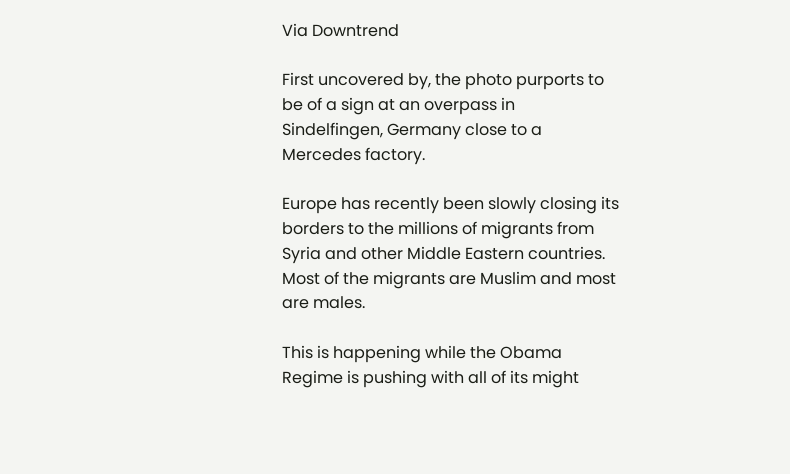Via Downtrend

First uncovered by, the photo purports to be of a sign at an overpass in Sindelfingen, Germany close to a Mercedes factory.

Europe has recently been slowly closing its borders to the millions of migrants from Syria and other Middle Eastern countries. Most of the migrants are Muslim and most are males.

This is happening while the Obama Regime is pushing with all of its might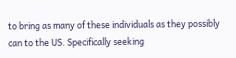to bring as many of these individuals as they possibly can to the US. Specifically seeking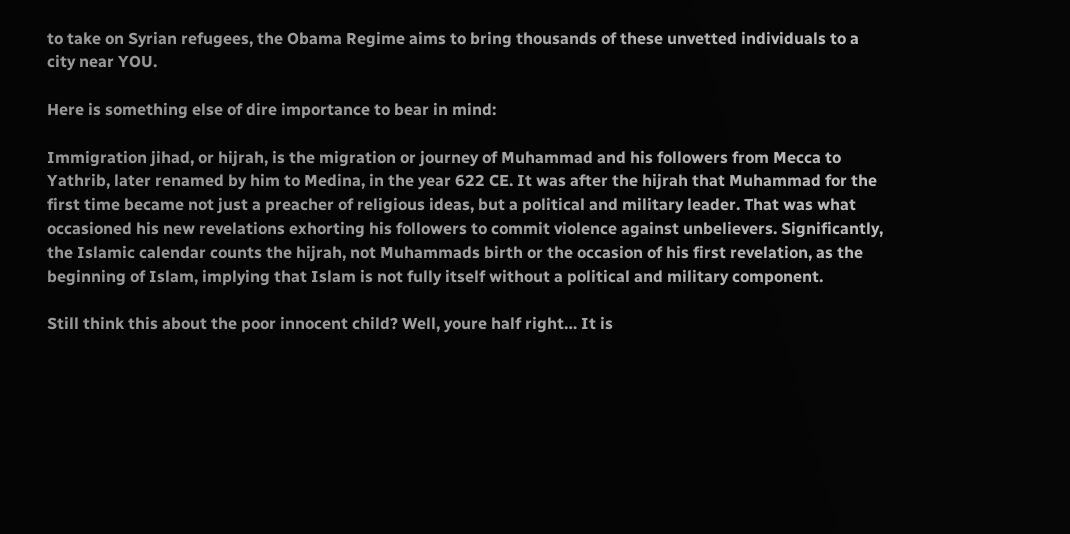to take on Syrian refugees, the Obama Regime aims to bring thousands of these unvetted individuals to a city near YOU.

Here is something else of dire importance to bear in mind:

Immigration jihad, or hijrah, is the migration or journey of Muhammad and his followers from Mecca to Yathrib, later renamed by him to Medina, in the year 622 CE. It was after the hijrah that Muhammad for the first time became not just a preacher of religious ideas, but a political and military leader. That was what occasioned his new revelations exhorting his followers to commit violence against unbelievers. Significantly, the Islamic calendar counts the hijrah, not Muhammads birth or the occasion of his first revelation, as the beginning of Islam, implying that Islam is not fully itself without a political and military component.

Still think this about the poor innocent child? Well, youre half right… It is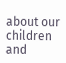about our children and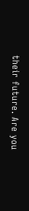their future. Are you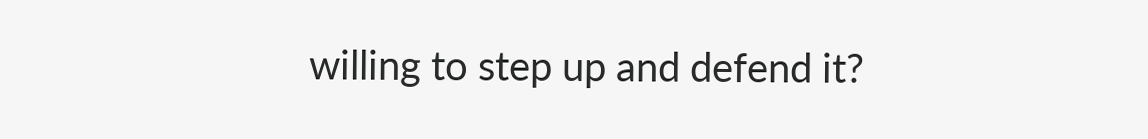willing to step up and defend it?